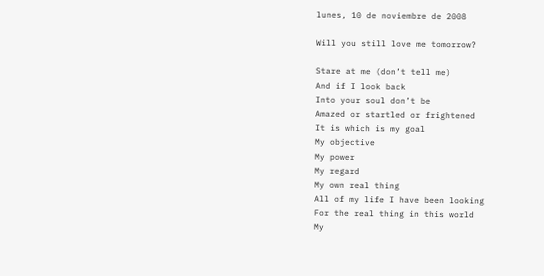lunes, 10 de noviembre de 2008

Will you still love me tomorrow?

Stare at me (don’t tell me)
And if I look back
Into your soul don’t be
Amazed or startled or frightened
It is which is my goal
My objective
My power
My regard
My own real thing
All of my life I have been looking
For the real thing in this world
My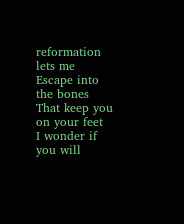reformation lets me
Escape into the bones
That keep you on your feet
I wonder if you will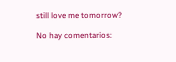still love me tomorrow?

No hay comentarios: